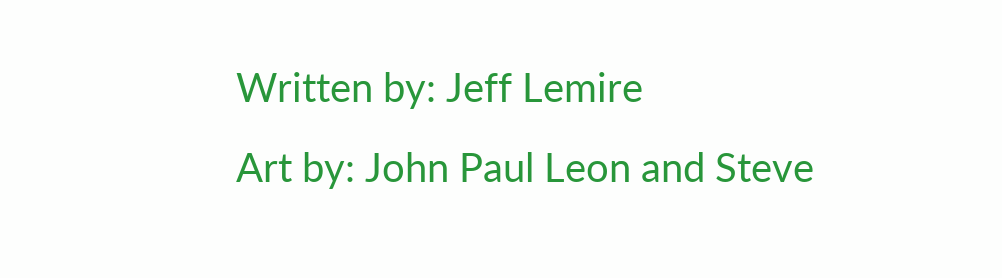Written by: Jeff Lemire
Art by: John Paul Leon and Steve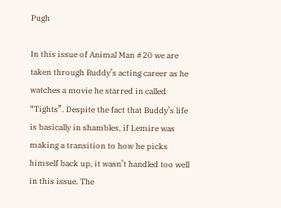Pugh

In this issue of Animal Man #20 we are taken through Buddy’s acting career as he watches a movie he starred in called “Tights”. Despite the fact that Buddy’s life is basically in shambles, if Lemire was making a transition to how he picks himself back up, it wasn’t handled too well in this issue. The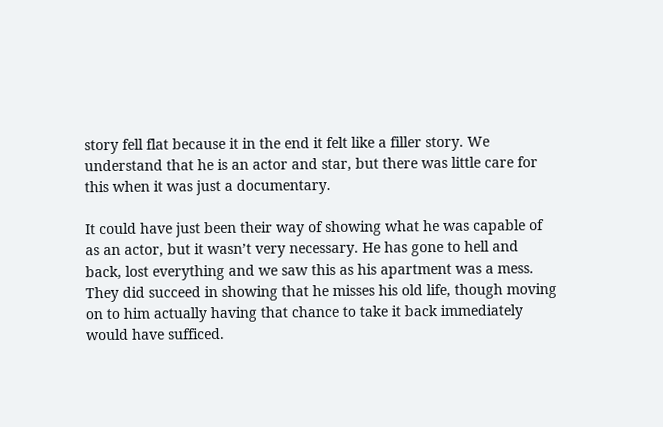story fell flat because it in the end it felt like a filler story. We understand that he is an actor and star, but there was little care for this when it was just a documentary.

It could have just been their way of showing what he was capable of as an actor, but it wasn’t very necessary. He has gone to hell and back, lost everything and we saw this as his apartment was a mess. They did succeed in showing that he misses his old life, though moving on to him actually having that chance to take it back immediately would have sufficed.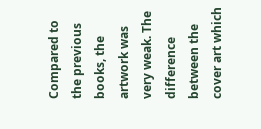Compared to the previous books, the artwork was very weak. The difference between the cover art which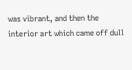was vibrant, and then the interior art which came off dull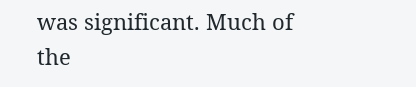was significant. Much of the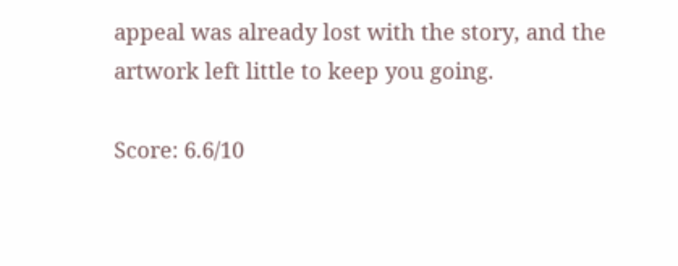appeal was already lost with the story, and the artwork left little to keep you going.

Score: 6.6/10